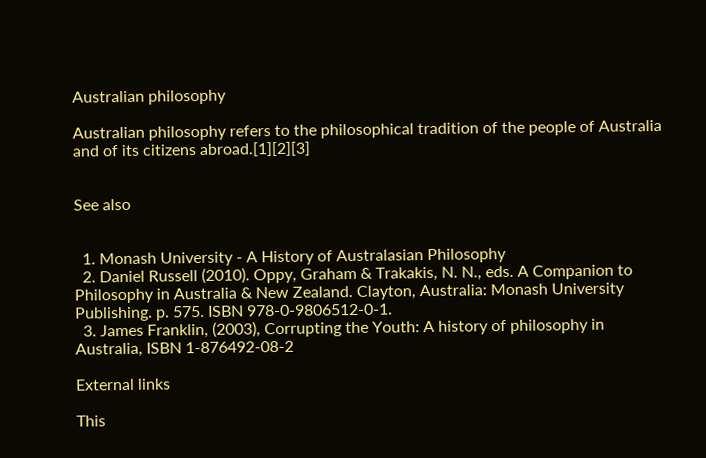Australian philosophy

Australian philosophy refers to the philosophical tradition of the people of Australia and of its citizens abroad.[1][2][3]


See also


  1. Monash University - A History of Australasian Philosophy
  2. Daniel Russell (2010). Oppy, Graham & Trakakis, N. N., eds. A Companion to Philosophy in Australia & New Zealand. Clayton, Australia: Monash University Publishing. p. 575. ISBN 978-0-9806512-0-1.
  3. James Franklin, (2003), Corrupting the Youth: A history of philosophy in Australia, ISBN 1-876492-08-2

External links

This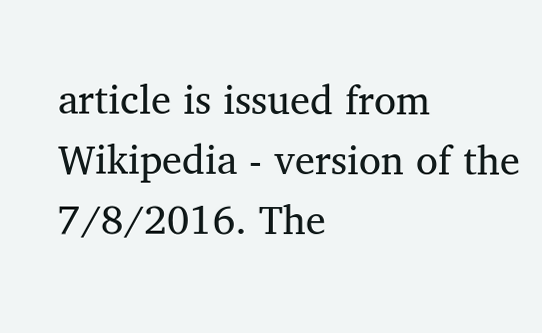article is issued from Wikipedia - version of the 7/8/2016. The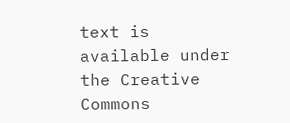text is available under the Creative Commons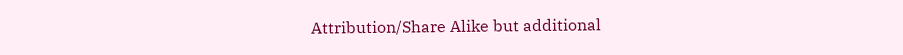Attribution/Share Alike but additional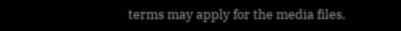terms may apply for the media files.